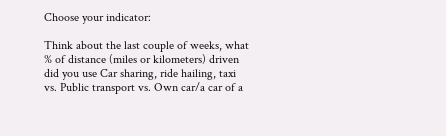Choose your indicator:

Think about the last couple of weeks, what % of distance (miles or kilometers) driven did you use Car sharing, ride hailing, taxi vs. Public transport vs. Own car/a car of a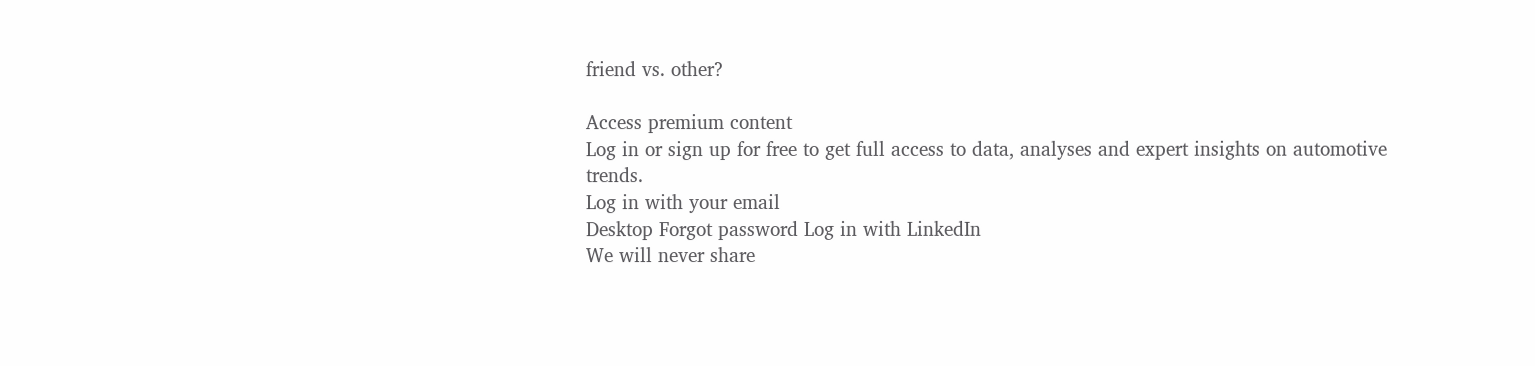friend vs. other?

Access premium content
Log in or sign up for free to get full access to data, analyses and expert insights on automotive trends.
Log in with your email
Desktop Forgot password Log in with LinkedIn
We will never share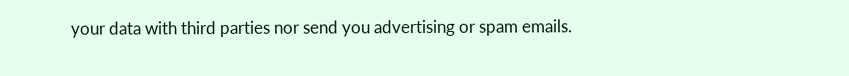your data with third parties nor send you advertising or spam emails.